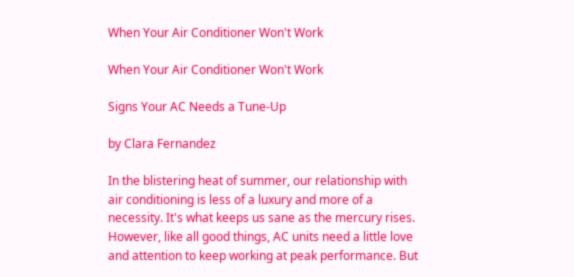When Your Air Conditioner Won't Work

When Your Air Conditioner Won't Work

Signs Your AC Needs a Tune-Up

by Clara Fernandez

In the blistering heat of summer, our relationship with air conditioning is less of a luxury and more of a necessity. It's what keeps us sane as the mercury rises. However, like all good things, AC units need a little love and attention to keep working at peak performance. But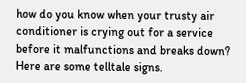how do you know when your trusty air conditioner is crying out for a service before it malfunctions and breaks down? Here are some telltale signs.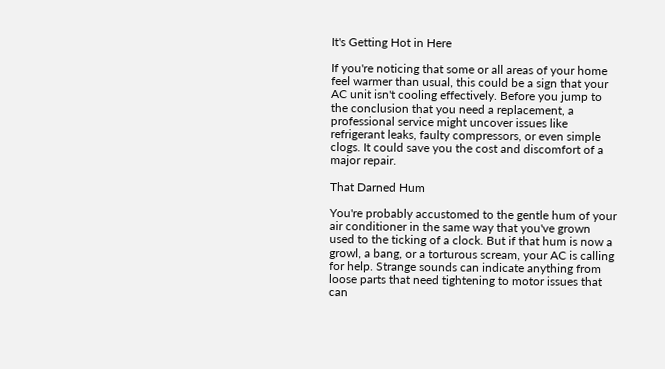It's Getting Hot in Here

If you're noticing that some or all areas of your home feel warmer than usual, this could be a sign that your AC unit isn't cooling effectively. Before you jump to the conclusion that you need a replacement, a professional service might uncover issues like refrigerant leaks, faulty compressors, or even simple clogs. It could save you the cost and discomfort of a major repair.

That Darned Hum

You're probably accustomed to the gentle hum of your air conditioner in the same way that you've grown used to the ticking of a clock. But if that hum is now a growl, a bang, or a torturous scream, your AC is calling for help. Strange sounds can indicate anything from loose parts that need tightening to motor issues that can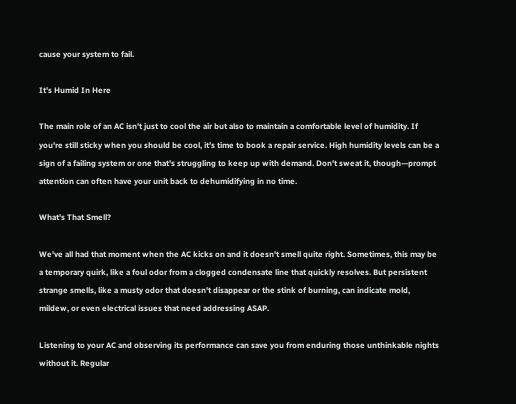cause your system to fail.

It's Humid In Here

The main role of an AC isn't just to cool the air but also to maintain a comfortable level of humidity. If you're still sticky when you should be cool, it’s time to book a repair service. High humidity levels can be a sign of a failing system or one that's struggling to keep up with demand. Don't sweat it, though—prompt attention can often have your unit back to dehumidifying in no time.

What's That Smell?

We've all had that moment when the AC kicks on and it doesn't smell quite right. Sometimes, this may be a temporary quirk, like a foul odor from a clogged condensate line that quickly resolves. But persistent strange smells, like a musty odor that doesn't disappear or the stink of burning, can indicate mold, mildew, or even electrical issues that need addressing ASAP.

Listening to your AC and observing its performance can save you from enduring those unthinkable nights without it. Regular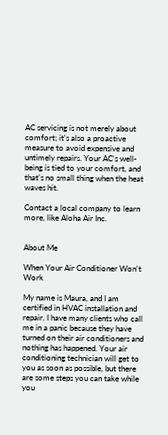AC servicing is not merely about comfort; it's also a proactive measure to avoid expensive and untimely repairs. Your AC's well-being is tied to your comfort, and that's no small thing when the heat waves hit.

Contact a local company to learn more, like Aloha Air Inc.


About Me

When Your Air Conditioner Won't Work

My name is Maura, and I am certified in HVAC installation and repair. I have many clients who call me in a panic because they have turned on their air conditioners and nothing has happened. Your air conditioning technician will get to you as soon as possible, but there are some steps you can take while you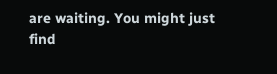are waiting. You might just find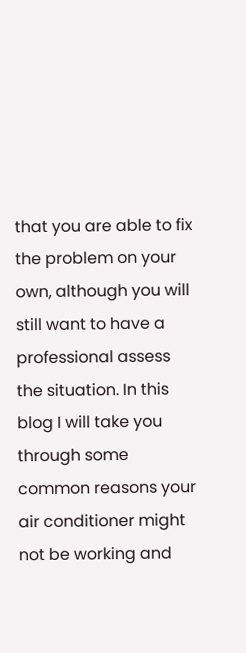that you are able to fix the problem on your own, although you will still want to have a professional assess the situation. In this blog I will take you through some common reasons your air conditioner might not be working and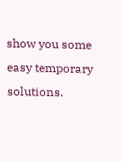show you some easy temporary solutions.